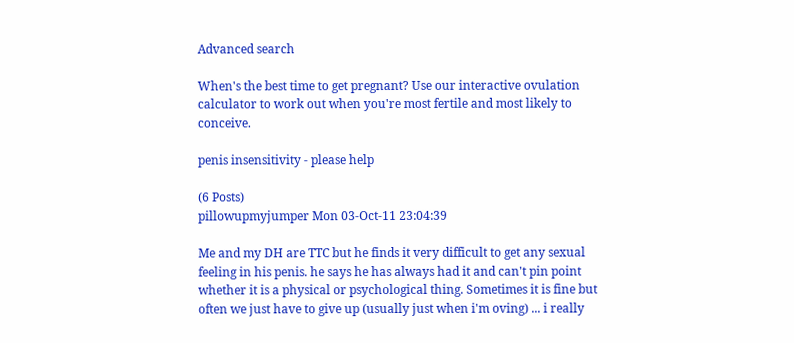Advanced search

When's the best time to get pregnant? Use our interactive ovulation calculator to work out when you're most fertile and most likely to conceive.

penis insensitivity - please help

(6 Posts)
pillowupmyjumper Mon 03-Oct-11 23:04:39

Me and my DH are TTC but he finds it very difficult to get any sexual feeling in his penis. he says he has always had it and can't pin point whether it is a physical or psychological thing. Sometimes it is fine but often we just have to give up (usually just when i'm oving) ... i really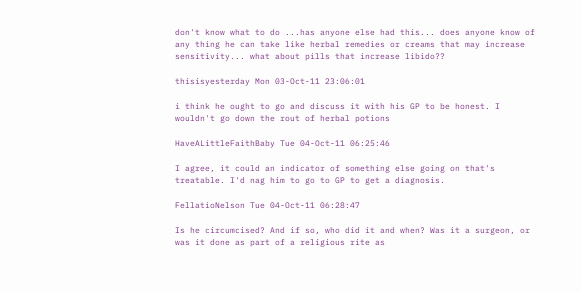don't know what to do ...has anyone else had this... does anyone know of any thing he can take like herbal remedies or creams that may increase sensitivity... what about pills that increase libido??

thisisyesterday Mon 03-Oct-11 23:06:01

i think he ought to go and discuss it with his GP to be honest. I wouldn't go down the rout of herbal potions

HaveALittleFaithBaby Tue 04-Oct-11 06:25:46

I agree, it could an indicator of something else going on that's treatable. I'd nag him to go to GP to get a diagnosis.

FellatioNelson Tue 04-Oct-11 06:28:47

Is he circumcised? And if so, who did it and when? Was it a surgeon, or was it done as part of a religious rite as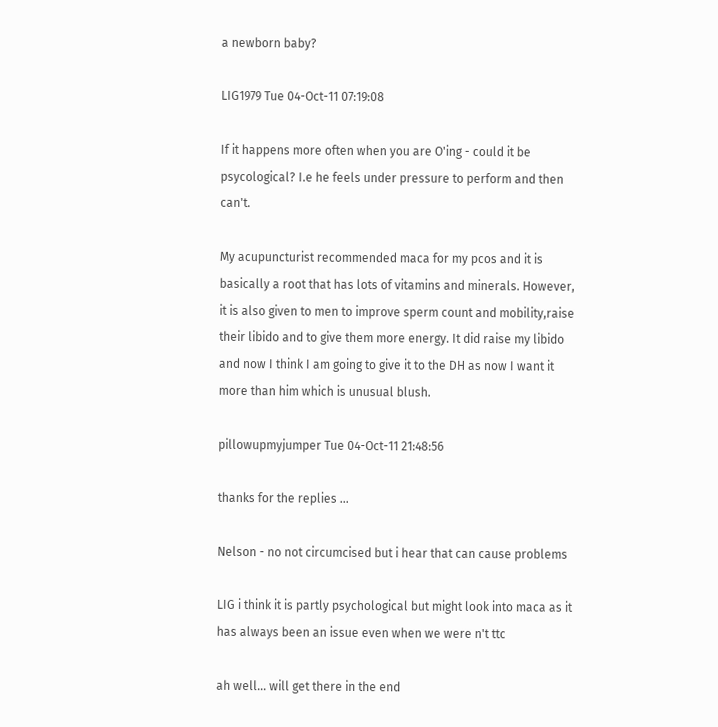a newborn baby?

LIG1979 Tue 04-Oct-11 07:19:08

If it happens more often when you are O'ing - could it be psycological? I.e he feels under pressure to perform and then can't.

My acupuncturist recommended maca for my pcos and it is basically a root that has lots of vitamins and minerals. However, it is also given to men to improve sperm count and mobility,raise their libido and to give them more energy. It did raise my libido and now I think I am going to give it to the DH as now I want it more than him which is unusual blush.

pillowupmyjumper Tue 04-Oct-11 21:48:56

thanks for the replies ...

Nelson - no not circumcised but i hear that can cause problems

LIG i think it is partly psychological but might look into maca as it has always been an issue even when we were n't ttc

ah well... will get there in the end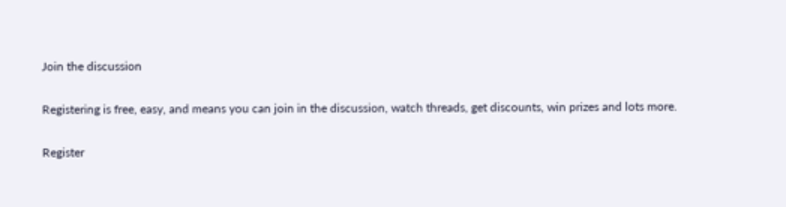Join the discussion

Registering is free, easy, and means you can join in the discussion, watch threads, get discounts, win prizes and lots more.

Register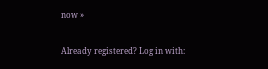now »

Already registered? Log in with: